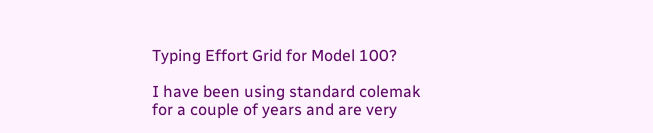Typing Effort Grid for Model 100?

I have been using standard colemak for a couple of years and are very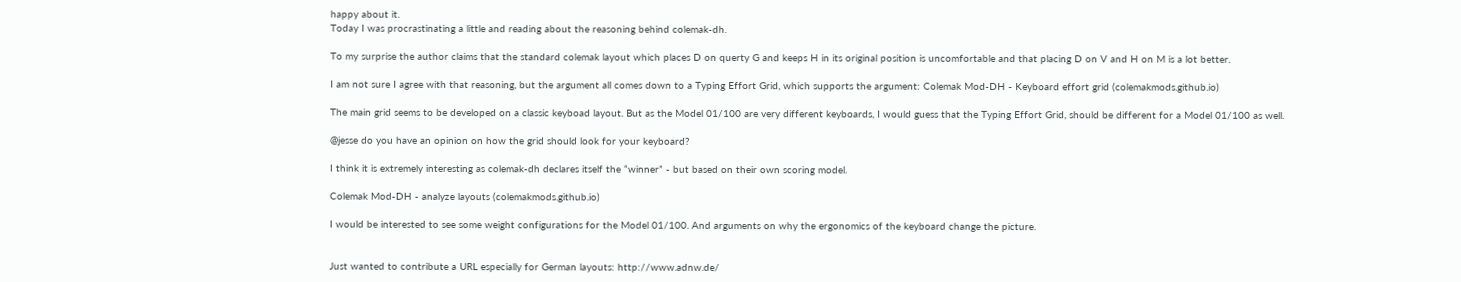happy about it.
Today I was procrastinating a little and reading about the reasoning behind colemak-dh.

To my surprise the author claims that the standard colemak layout which places D on querty G and keeps H in its original position is uncomfortable and that placing D on V and H on M is a lot better.

I am not sure I agree with that reasoning, but the argument all comes down to a Typing Effort Grid, which supports the argument: Colemak Mod-DH - Keyboard effort grid (colemakmods.github.io)

The main grid seems to be developed on a classic keyboad layout. But as the Model 01/100 are very different keyboards, I would guess that the Typing Effort Grid, should be different for a Model 01/100 as well.

@jesse do you have an opinion on how the grid should look for your keyboard?

I think it is extremely interesting as colemak-dh declares itself the “winner” - but based on their own scoring model.

Colemak Mod-DH - analyze layouts (colemakmods.github.io)

I would be interested to see some weight configurations for the Model 01/100. And arguments on why the ergonomics of the keyboard change the picture.


Just wanted to contribute a URL especially for German layouts: http://www.adnw.de/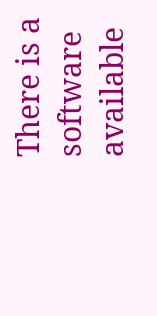There is a software available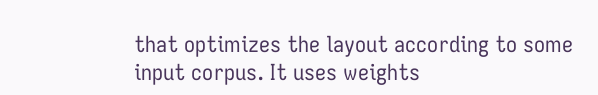that optimizes the layout according to some input corpus. It uses weights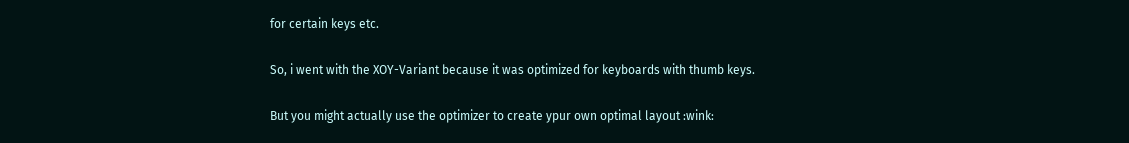for certain keys etc.

So, i went with the XOY-Variant because it was optimized for keyboards with thumb keys.

But you might actually use the optimizer to create ypur own optimal layout :wink: